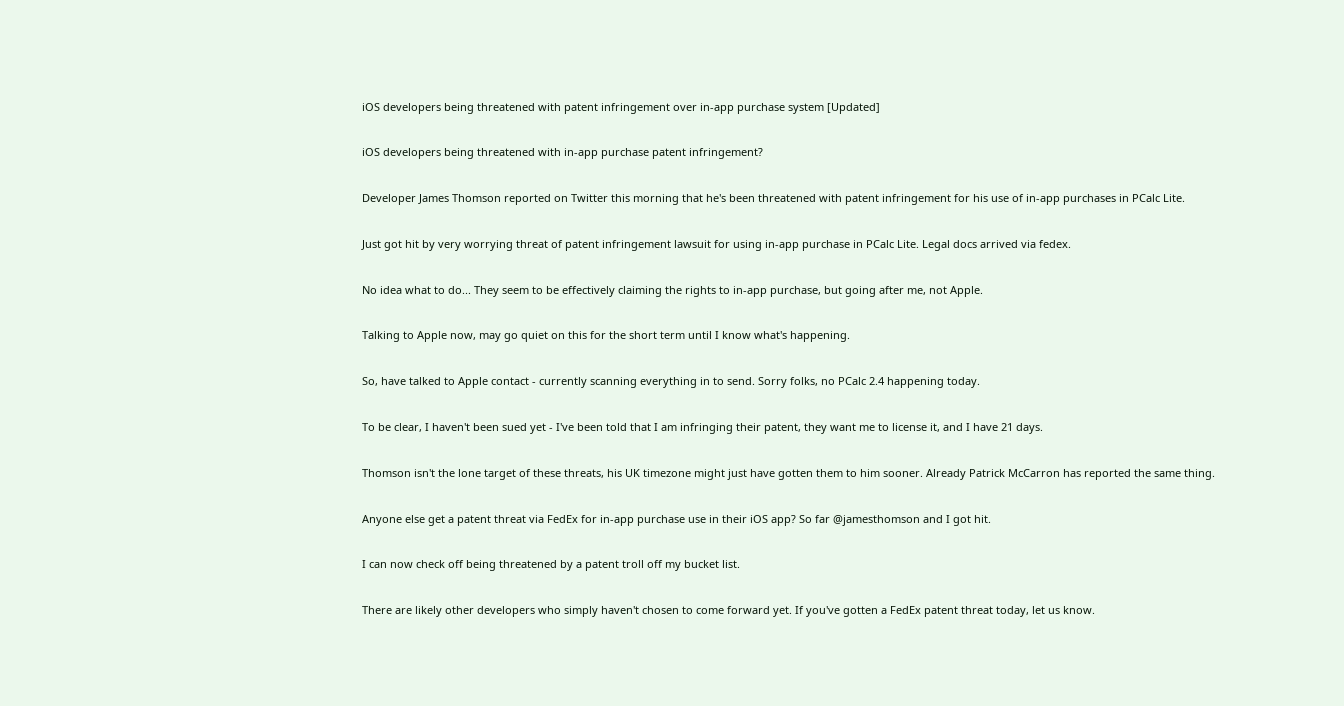iOS developers being threatened with patent infringement over in-app purchase system [Updated]

iOS developers being threatened with in-app purchase patent infringement?

Developer James Thomson reported on Twitter this morning that he's been threatened with patent infringement for his use of in-app purchases in PCalc Lite.

Just got hit by very worrying threat of patent infringement lawsuit for using in-app purchase in PCalc Lite. Legal docs arrived via fedex.

No idea what to do... They seem to be effectively claiming the rights to in-app purchase, but going after me, not Apple.

Talking to Apple now, may go quiet on this for the short term until I know what's happening.

So, have talked to Apple contact - currently scanning everything in to send. Sorry folks, no PCalc 2.4 happening today.

To be clear, I haven't been sued yet - I've been told that I am infringing their patent, they want me to license it, and I have 21 days.

Thomson isn't the lone target of these threats, his UK timezone might just have gotten them to him sooner. Already Patrick McCarron has reported the same thing.

Anyone else get a patent threat via FedEx for in-app purchase use in their iOS app? So far @jamesthomson and I got hit.

I can now check off being threatened by a patent troll off my bucket list.

There are likely other developers who simply haven't chosen to come forward yet. If you've gotten a FedEx patent threat today, let us know.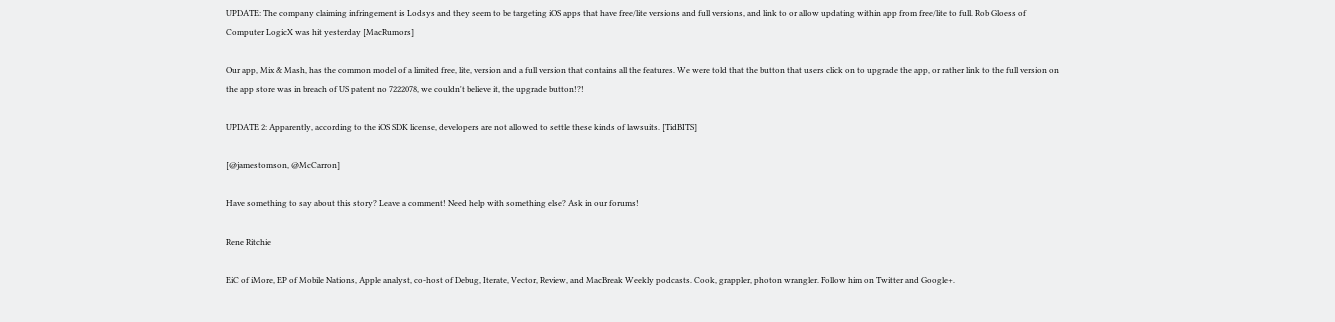UPDATE: The company claiming infringement is Lodsys and they seem to be targeting iOS apps that have free/lite versions and full versions, and link to or allow updating within app from free/lite to full. Rob Gloess of Computer LogicX was hit yesterday [MacRumors]

Our app, Mix & Mash, has the common model of a limited free, lite, version and a full version that contains all the features. We were told that the button that users click on to upgrade the app, or rather link to the full version on the app store was in breach of US patent no 7222078, we couldn't believe it, the upgrade button!?!

UPDATE 2: Apparently, according to the iOS SDK license, developers are not allowed to settle these kinds of lawsuits. [TidBITS]

[@jamestomson, @McCarron]

Have something to say about this story? Leave a comment! Need help with something else? Ask in our forums!

Rene Ritchie

EiC of iMore, EP of Mobile Nations, Apple analyst, co-host of Debug, Iterate, Vector, Review, and MacBreak Weekly podcasts. Cook, grappler, photon wrangler. Follow him on Twitter and Google+.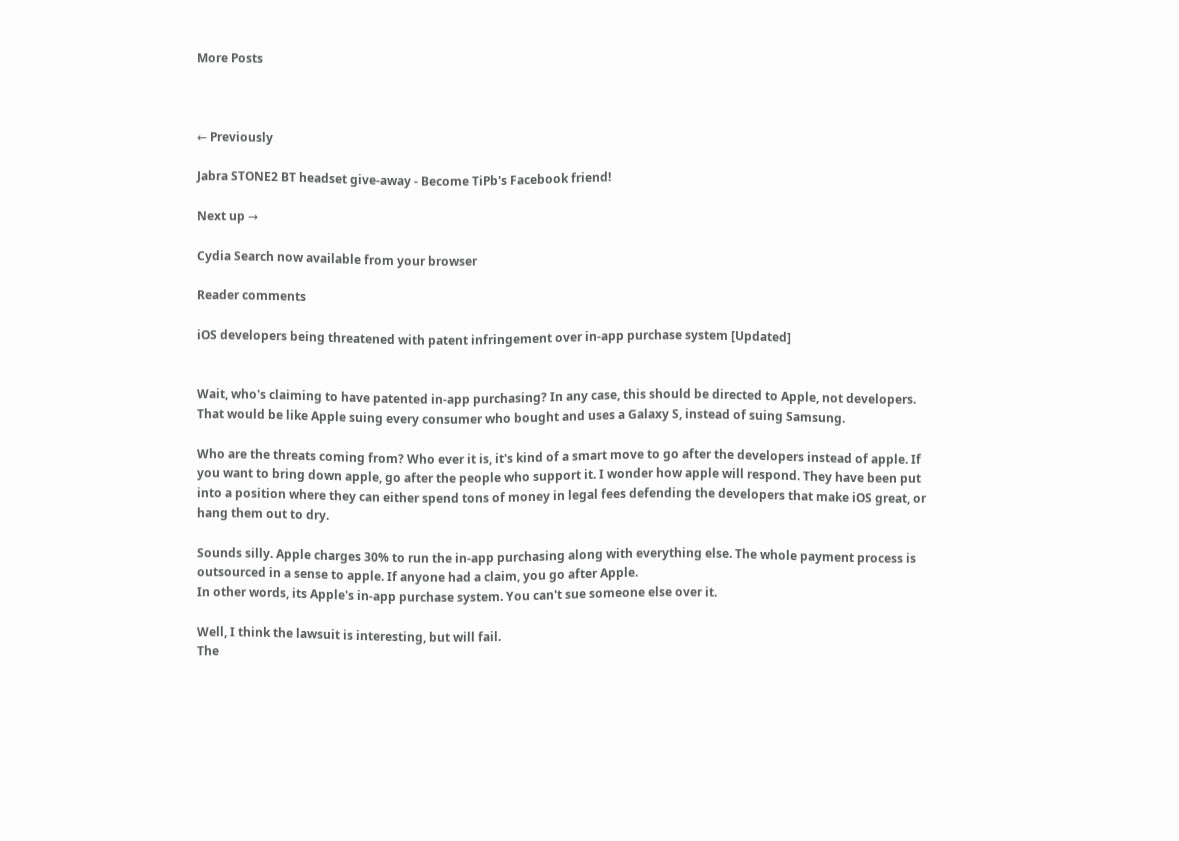More Posts



← Previously

Jabra STONE2 BT headset give-away - Become TiPb's Facebook friend!

Next up →

Cydia Search now available from your browser

Reader comments

iOS developers being threatened with patent infringement over in-app purchase system [Updated]


Wait, who's claiming to have patented in-app purchasing? In any case, this should be directed to Apple, not developers. That would be like Apple suing every consumer who bought and uses a Galaxy S, instead of suing Samsung.

Who are the threats coming from? Who ever it is, it's kind of a smart move to go after the developers instead of apple. If you want to bring down apple, go after the people who support it. I wonder how apple will respond. They have been put into a position where they can either spend tons of money in legal fees defending the developers that make iOS great, or hang them out to dry.

Sounds silly. Apple charges 30% to run the in-app purchasing along with everything else. The whole payment process is outsourced in a sense to apple. If anyone had a claim, you go after Apple.
In other words, its Apple's in-app purchase system. You can't sue someone else over it.

Well, I think the lawsuit is interesting, but will fail.
The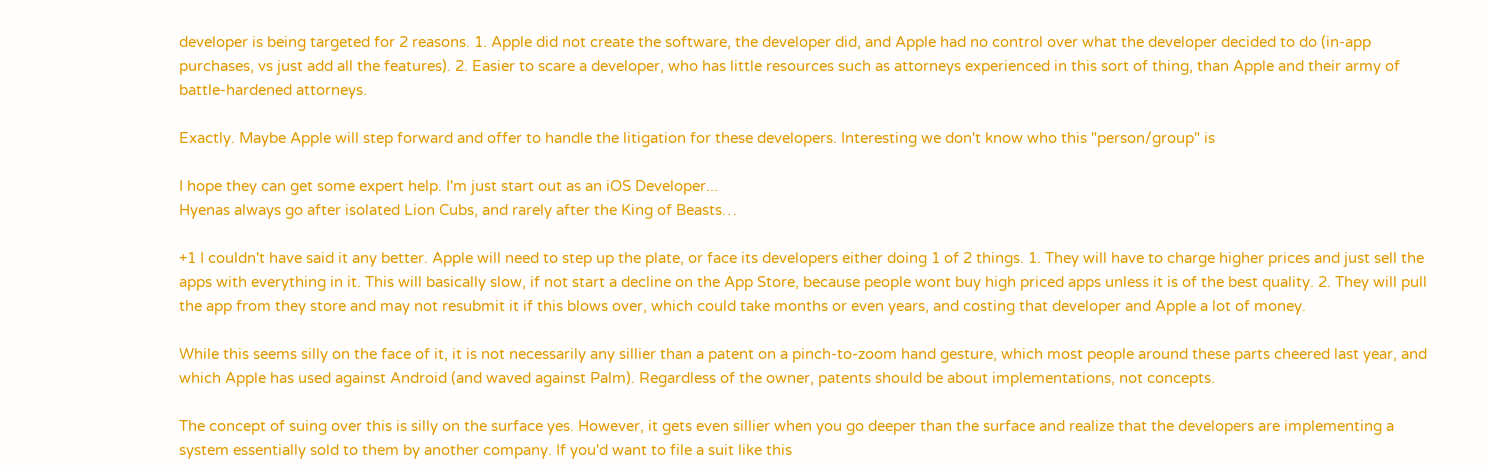developer is being targeted for 2 reasons. 1. Apple did not create the software, the developer did, and Apple had no control over what the developer decided to do (in-app purchases, vs just add all the features). 2. Easier to scare a developer, who has little resources such as attorneys experienced in this sort of thing, than Apple and their army of battle-hardened attorneys.

Exactly. Maybe Apple will step forward and offer to handle the litigation for these developers. Interesting we don't know who this "person/group" is

I hope they can get some expert help. I'm just start out as an iOS Developer...
Hyenas always go after isolated Lion Cubs, and rarely after the King of Beasts…

+1 I couldn't have said it any better. Apple will need to step up the plate, or face its developers either doing 1 of 2 things. 1. They will have to charge higher prices and just sell the apps with everything in it. This will basically slow, if not start a decline on the App Store, because people wont buy high priced apps unless it is of the best quality. 2. They will pull the app from they store and may not resubmit it if this blows over, which could take months or even years, and costing that developer and Apple a lot of money.

While this seems silly on the face of it, it is not necessarily any sillier than a patent on a pinch-to-zoom hand gesture, which most people around these parts cheered last year, and which Apple has used against Android (and waved against Palm). Regardless of the owner, patents should be about implementations, not concepts.

The concept of suing over this is silly on the surface yes. However, it gets even sillier when you go deeper than the surface and realize that the developers are implementing a system essentially sold to them by another company. If you'd want to file a suit like this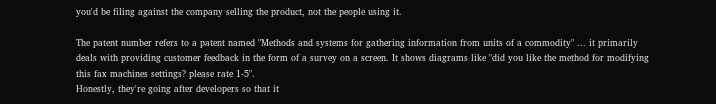you'd be filing against the company selling the product, not the people using it.

The patent number refers to a patent named "Methods and systems for gathering information from units of a commodity" ... it primarily deals with providing customer feedback in the form of a survey on a screen. It shows diagrams like "did you like the method for modifying this fax machines settings? please rate 1-5".
Honestly, they're going after developers so that it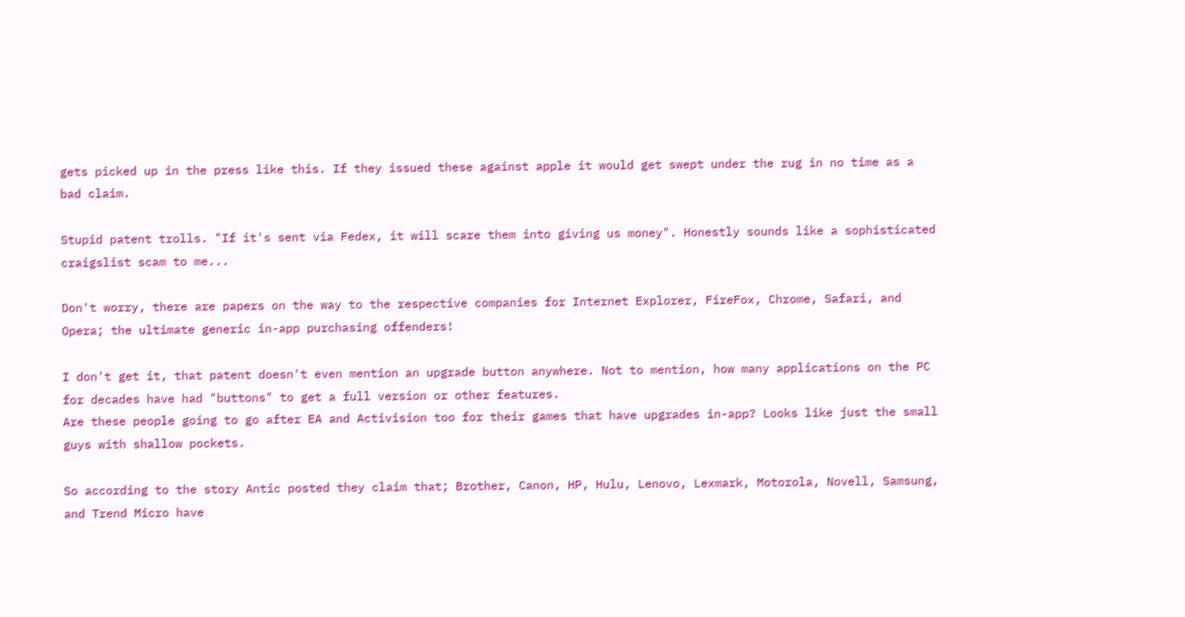gets picked up in the press like this. If they issued these against apple it would get swept under the rug in no time as a bad claim.

Stupid patent trolls. "If it's sent via Fedex, it will scare them into giving us money". Honestly sounds like a sophisticated craigslist scam to me...

Don't worry, there are papers on the way to the respective companies for Internet Explorer, FireFox, Chrome, Safari, and Opera; the ultimate generic in-app purchasing offenders!

I don't get it, that patent doesn't even mention an upgrade button anywhere. Not to mention, how many applications on the PC for decades have had "buttons" to get a full version or other features.
Are these people going to go after EA and Activision too for their games that have upgrades in-app? Looks like just the small guys with shallow pockets.

So according to the story Antic posted they claim that; Brother, Canon, HP, Hulu, Lenovo, Lexmark, Motorola, Novell, Samsung, and Trend Micro have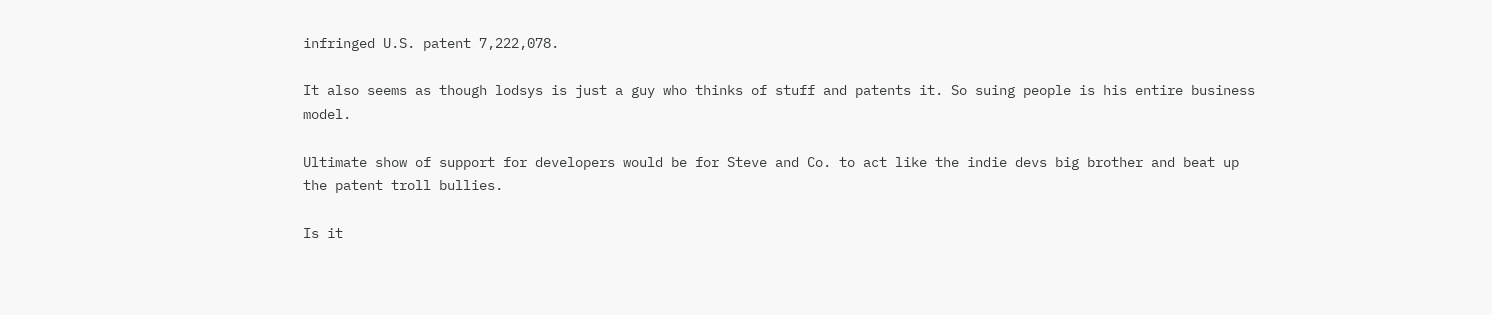infringed U.S. patent 7,222,078.

It also seems as though lodsys is just a guy who thinks of stuff and patents it. So suing people is his entire business model.

Ultimate show of support for developers would be for Steve and Co. to act like the indie devs big brother and beat up the patent troll bullies.

Is it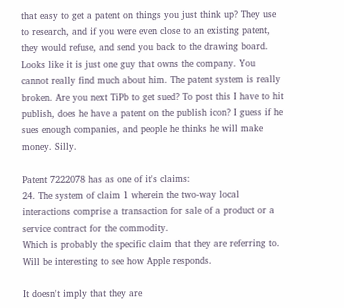that easy to get a patent on things you just think up? They use to research, and if you were even close to an existing patent, they would refuse, and send you back to the drawing board. Looks like it is just one guy that owns the company. You cannot really find much about him. The patent system is really broken. Are you next TiPb to get sued? To post this I have to hit publish, does he have a patent on the publish icon? I guess if he sues enough companies, and people he thinks he will make money. Silly.

Patent 7222078 has as one of it's claims:
24. The system of claim 1 wherein the two-way local interactions comprise a transaction for sale of a product or a service contract for the commodity.
Which is probably the specific claim that they are referring to. Will be interesting to see how Apple responds.

It doesn't imply that they are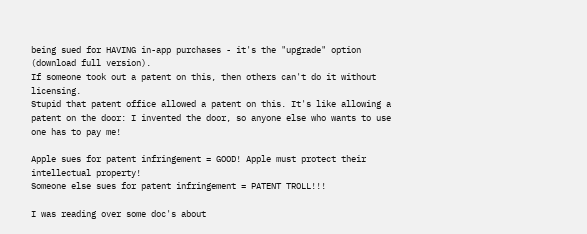being sued for HAVING in-app purchases - it's the "upgrade" option (download full version).
If someone took out a patent on this, then others can't do it without licensing.
Stupid that patent office allowed a patent on this. It's like allowing a patent on the door: I invented the door, so anyone else who wants to use one has to pay me!

Apple sues for patent infringement = GOOD! Apple must protect their intellectual property!
Someone else sues for patent infringement = PATENT TROLL!!!

I was reading over some doc's about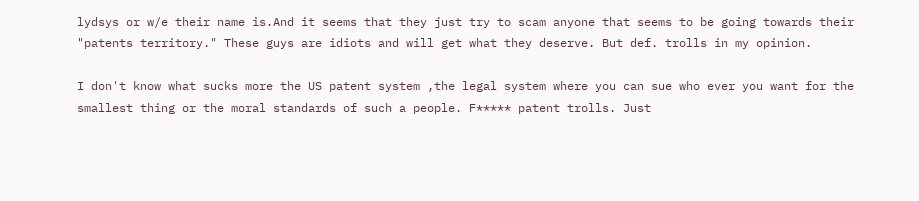lydsys or w/e their name is.And it seems that they just try to scam anyone that seems to be going towards their "patents territory." These guys are idiots and will get what they deserve. But def. trolls in my opinion.

I don't know what sucks more the US patent system ,the legal system where you can sue who ever you want for the smallest thing or the moral standards of such a people. F***** patent trolls. Just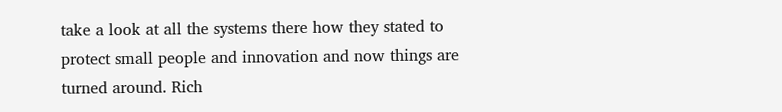take a look at all the systems there how they stated to protect small people and innovation and now things are turned around. Rich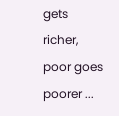gets richer, poor goes poorer ...